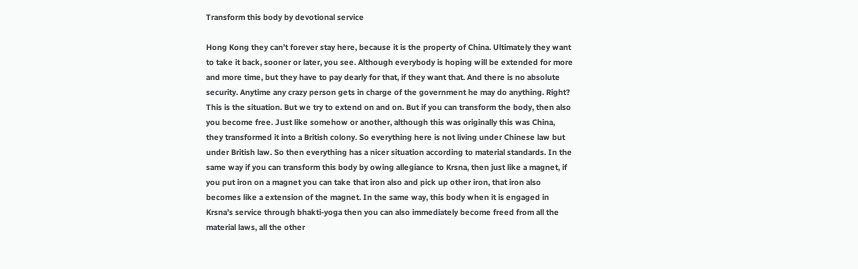Transform this body by devotional service

Hong Kong they can’t forever stay here, because it is the property of China. Ultimately they want to take it back, sooner or later, you see. Although everybody is hoping will be extended for more and more time, but they have to pay dearly for that, if they want that. And there is no absolute security. Anytime any crazy person gets in charge of the government he may do anything. Right? This is the situation. But we try to extend on and on. But if you can transform the body, then also you become free. Just like somehow or another, although this was originally this was China, they transformed it into a British colony. So everything here is not living under Chinese law but under British law. So then everything has a nicer situation according to material standards. In the same way if you can transform this body by owing allegiance to Krsna, then just like a magnet, if you put iron on a magnet you can take that iron also and pick up other iron, that iron also becomes like a extension of the magnet. In the same way, this body when it is engaged in Krsna’s service through bhakti-yoga then you can also immediately become freed from all the material laws, all the other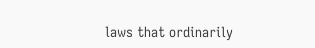laws that ordinarily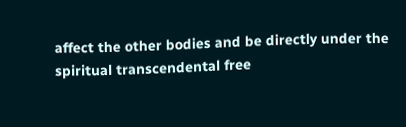affect the other bodies and be directly under the spiritual transcendental free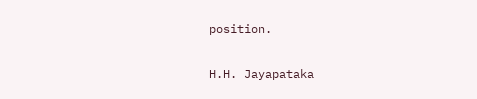position.

H.H. Jayapataka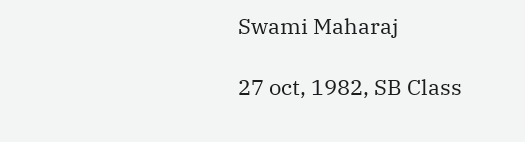Swami Maharaj

27 oct, 1982, SB Class